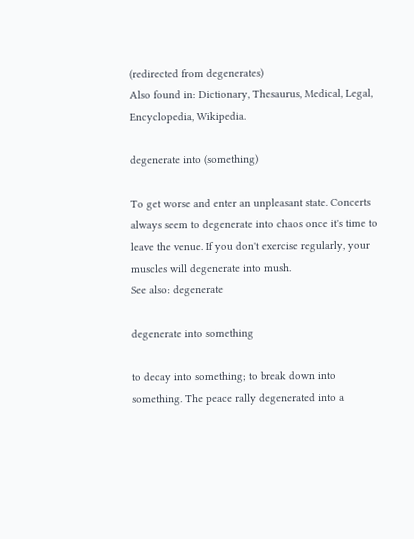(redirected from degenerates)
Also found in: Dictionary, Thesaurus, Medical, Legal, Encyclopedia, Wikipedia.

degenerate into (something)

To get worse and enter an unpleasant state. Concerts always seem to degenerate into chaos once it's time to leave the venue. If you don't exercise regularly, your muscles will degenerate into mush.
See also: degenerate

degenerate into something

to decay into something; to break down into something. The peace rally degenerated into a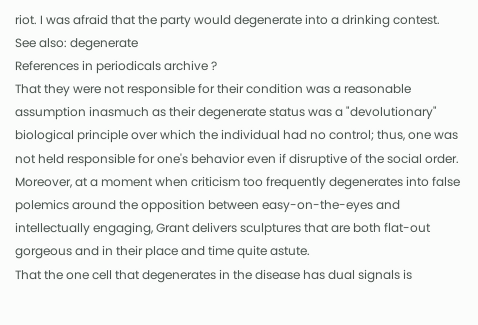riot. I was afraid that the party would degenerate into a drinking contest.
See also: degenerate
References in periodicals archive ?
That they were not responsible for their condition was a reasonable assumption inasmuch as their degenerate status was a "devolutionary" biological principle over which the individual had no control; thus, one was not held responsible for one's behavior even if disruptive of the social order.
Moreover, at a moment when criticism too frequently degenerates into false polemics around the opposition between easy-on-the-eyes and intellectually engaging, Grant delivers sculptures that are both flat-out gorgeous and in their place and time quite astute.
That the one cell that degenerates in the disease has dual signals is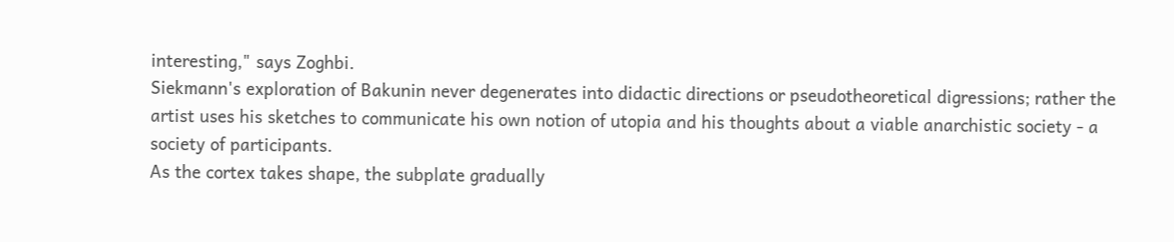interesting," says Zoghbi.
Siekmann's exploration of Bakunin never degenerates into didactic directions or pseudotheoretical digressions; rather the artist uses his sketches to communicate his own notion of utopia and his thoughts about a viable anarchistic society - a society of participants.
As the cortex takes shape, the subplate gradually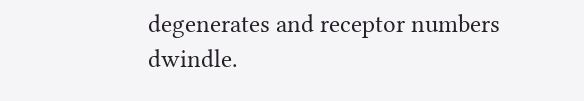degenerates and receptor numbers dwindle.